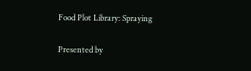Food Plot Library: Spraying

Presented by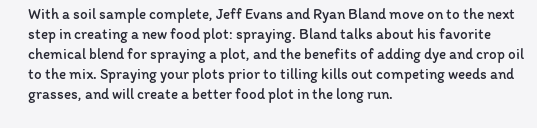With a soil sample complete, Jeff Evans and Ryan Bland move on to the next step in creating a new food plot: spraying. Bland talks about his favorite chemical blend for spraying a plot, and the benefits of adding dye and crop oil to the mix. Spraying your plots prior to tilling kills out competing weeds and grasses, and will create a better food plot in the long run.